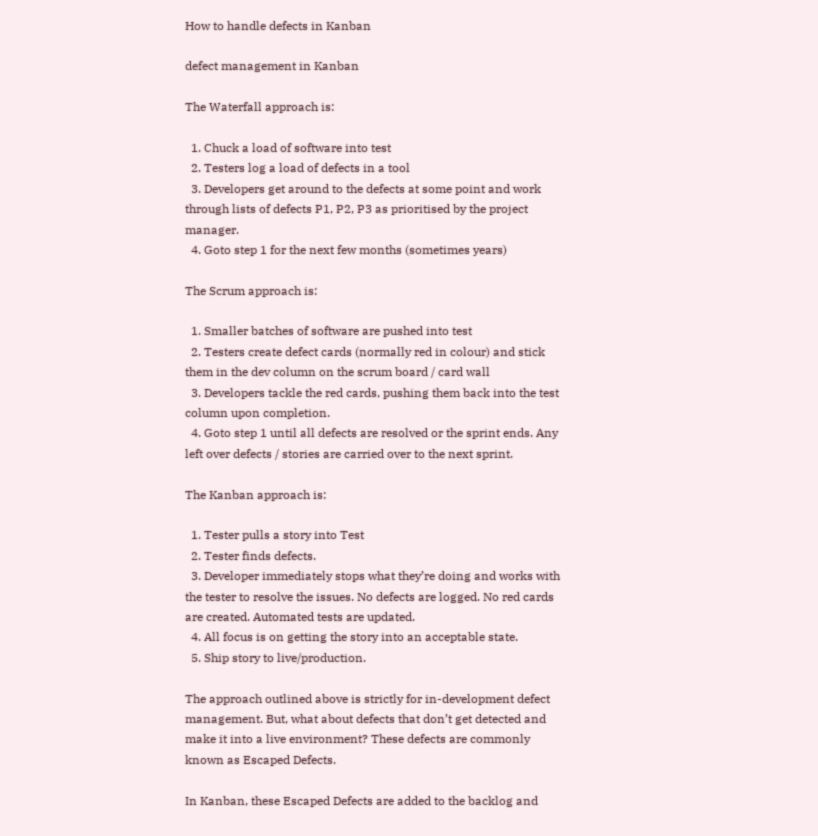How to handle defects in Kanban

defect management in Kanban

The Waterfall approach is:

  1. Chuck a load of software into test
  2. Testers log a load of defects in a tool
  3. Developers get around to the defects at some point and work through lists of defects P1, P2, P3 as prioritised by the project manager.
  4. Goto step 1 for the next few months (sometimes years)

The Scrum approach is:

  1. Smaller batches of software are pushed into test
  2. Testers create defect cards (normally red in colour) and stick them in the dev column on the scrum board / card wall
  3. Developers tackle the red cards, pushing them back into the test column upon completion.
  4. Goto step 1 until all defects are resolved or the sprint ends. Any left over defects / stories are carried over to the next sprint.

The Kanban approach is:

  1. Tester pulls a story into Test
  2. Tester finds defects.
  3. Developer immediately stops what they’re doing and works with the tester to resolve the issues. No defects are logged. No red cards are created. Automated tests are updated.
  4. All focus is on getting the story into an acceptable state.
  5. Ship story to live/production.

The approach outlined above is strictly for in-development defect management. But, what about defects that don’t get detected and make it into a live environment? These defects are commonly known as Escaped Defects.

In Kanban, these Escaped Defects are added to the backlog and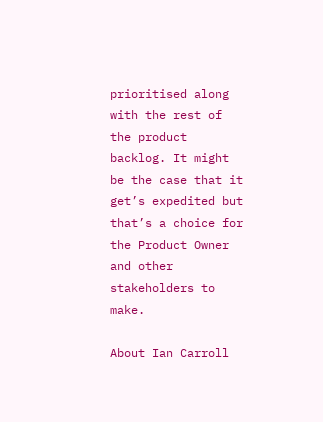prioritised along with the rest of the product backlog. It might be the case that it get’s expedited but that’s a choice for the Product Owner and other stakeholders to make.

About Ian Carroll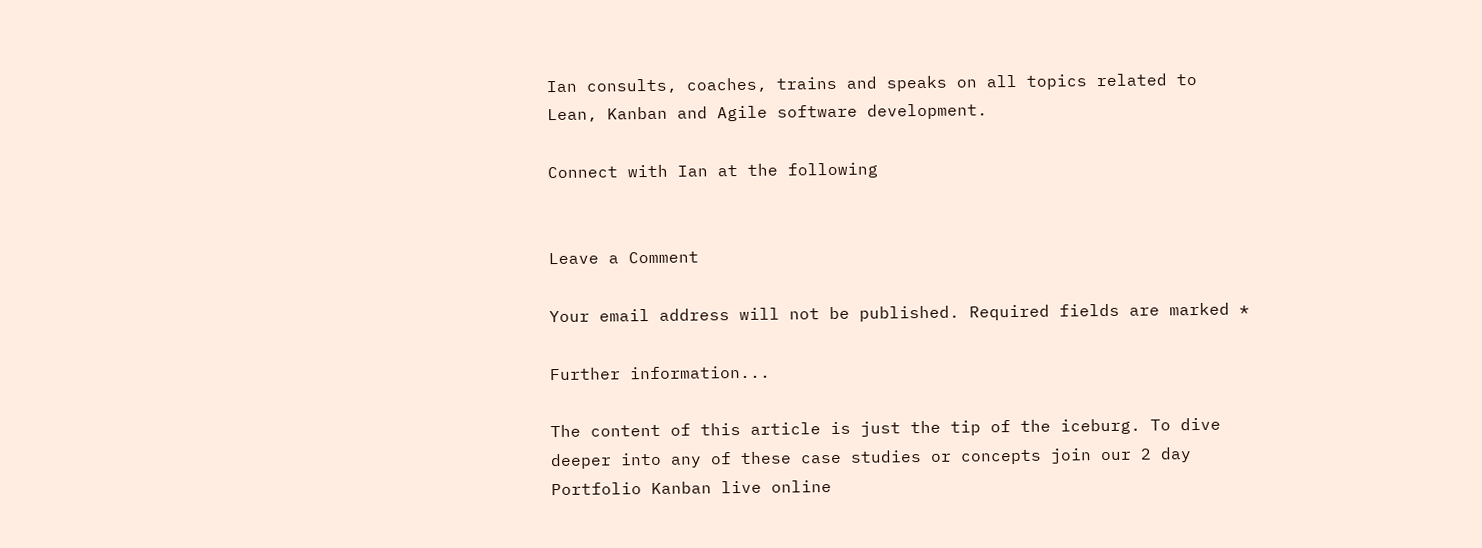Ian consults, coaches, trains and speaks on all topics related to Lean, Kanban and Agile software development.

Connect with Ian at the following


Leave a Comment

Your email address will not be published. Required fields are marked *

Further information...

The content of this article is just the tip of the iceburg. To dive deeper into any of these case studies or concepts join our 2 day Portfolio Kanban live online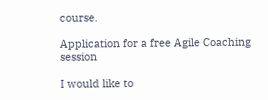course.

Application for a free Agile Coaching session

I would like to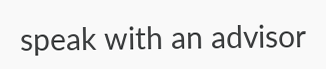speak with an advisor